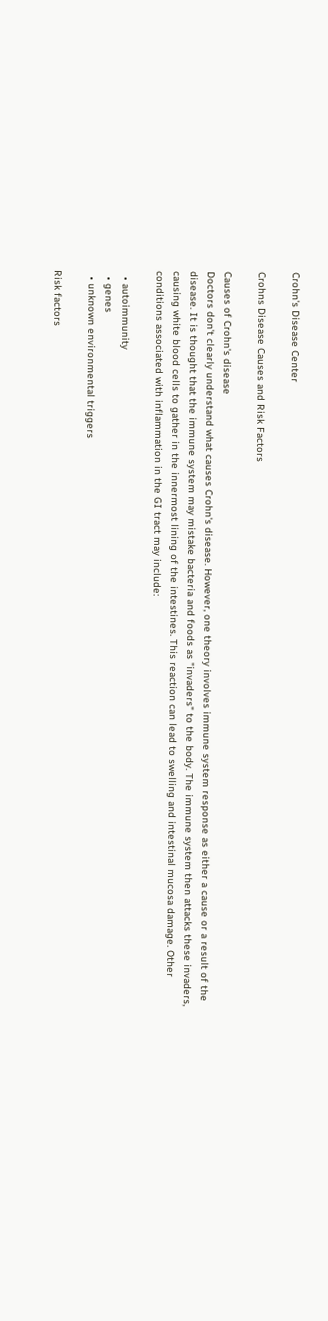Crohn's Disease Center

Crohns Disease Causes and Risk Factors

Causes of Crohn's disease
Doctors don't clearly understand what causes Crohn's disease. However, one theory involves immune system response as either a cause or a result of the disease. It is thought that the immune system may mistake bacteria and foods as "invaders" to the body. The immune system then attacks these invaders, causing white blood cells to gather in the innermost lining of the intestines. This reaction can lead to swelling and intestinal mucosa damage. Other conditions associated with inflammation in the GI tract may include:

  • autoimmunity
  • genes
  • unknown environmental triggers

Risk factors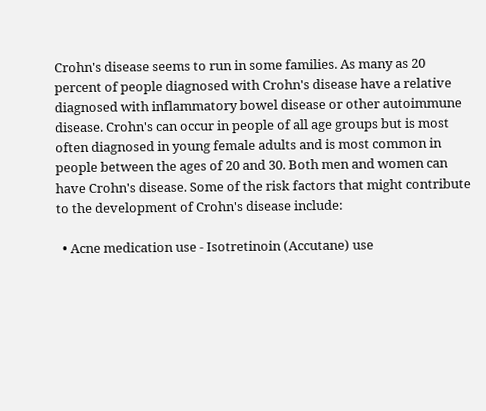Crohn's disease seems to run in some families. As many as 20 percent of people diagnosed with Crohn's disease have a relative diagnosed with inflammatory bowel disease or other autoimmune disease. Crohn's can occur in people of all age groups but is most often diagnosed in young female adults and is most common in people between the ages of 20 and 30. Both men and women can have Crohn's disease. Some of the risk factors that might contribute to the development of Crohn's disease include:

  • Acne medication use - Isotretinoin (Accutane) use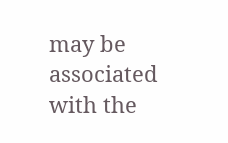may be associated with the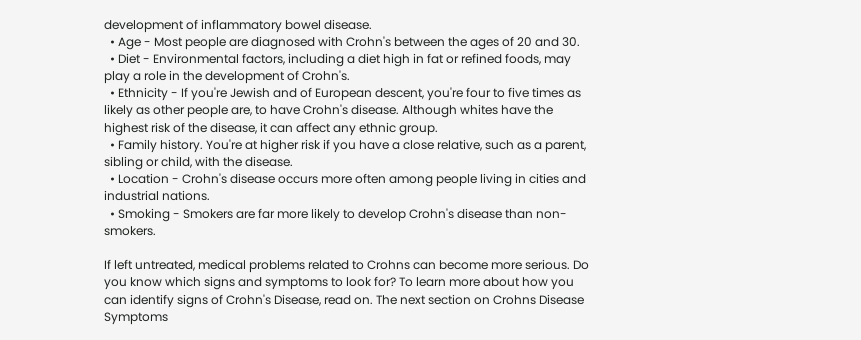development of inflammatory bowel disease.
  • Age - Most people are diagnosed with Crohn's between the ages of 20 and 30.
  • Diet - Environmental factors, including a diet high in fat or refined foods, may play a role in the development of Crohn's.
  • Ethnicity - If you're Jewish and of European descent, you're four to five times as likely as other people are, to have Crohn's disease. Although whites have the highest risk of the disease, it can affect any ethnic group.
  • Family history. You're at higher risk if you have a close relative, such as a parent, sibling or child, with the disease.
  • Location - Crohn's disease occurs more often among people living in cities and industrial nations.
  • Smoking - Smokers are far more likely to develop Crohn's disease than non-smokers.

If left untreated, medical problems related to Crohns can become more serious. Do you know which signs and symptoms to look for? To learn more about how you can identify signs of Crohn's Disease, read on. The next section on Crohns Disease Symptoms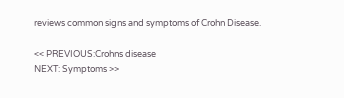reviews common signs and symptoms of Crohn Disease.

<< PREVIOUS:Crohns disease
NEXT: Symptoms >>